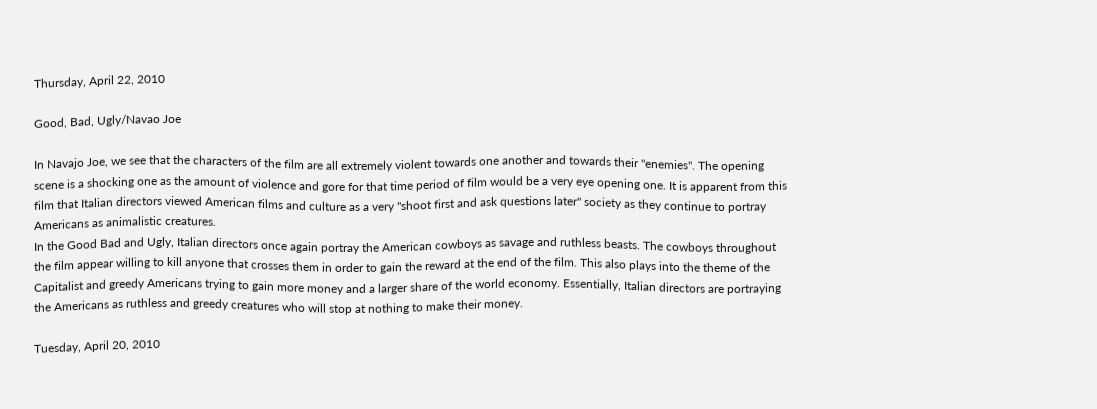Thursday, April 22, 2010

Good, Bad, Ugly/Navao Joe

In Navajo Joe, we see that the characters of the film are all extremely violent towards one another and towards their "enemies". The opening scene is a shocking one as the amount of violence and gore for that time period of film would be a very eye opening one. It is apparent from this film that Italian directors viewed American films and culture as a very "shoot first and ask questions later" society as they continue to portray Americans as animalistic creatures.
In the Good Bad and Ugly, Italian directors once again portray the American cowboys as savage and ruthless beasts. The cowboys throughout the film appear willing to kill anyone that crosses them in order to gain the reward at the end of the film. This also plays into the theme of the Capitalist and greedy Americans trying to gain more money and a larger share of the world economy. Essentially, Italian directors are portraying the Americans as ruthless and greedy creatures who will stop at nothing to make their money.

Tuesday, April 20, 2010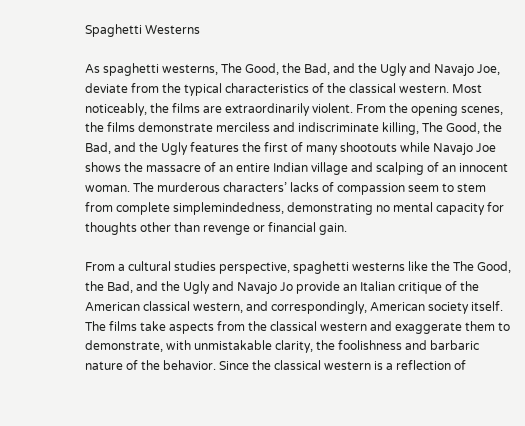Spaghetti Westerns

As spaghetti westerns, The Good, the Bad, and the Ugly and Navajo Joe, deviate from the typical characteristics of the classical western. Most noticeably, the films are extraordinarily violent. From the opening scenes, the films demonstrate merciless and indiscriminate killing, The Good, the Bad, and the Ugly features the first of many shootouts while Navajo Joe shows the massacre of an entire Indian village and scalping of an innocent woman. The murderous characters’ lacks of compassion seem to stem from complete simplemindedness, demonstrating no mental capacity for thoughts other than revenge or financial gain.

From a cultural studies perspective, spaghetti westerns like the The Good, the Bad, and the Ugly and Navajo Jo provide an Italian critique of the American classical western, and correspondingly, American society itself. The films take aspects from the classical western and exaggerate them to demonstrate, with unmistakable clarity, the foolishness and barbaric nature of the behavior. Since the classical western is a reflection of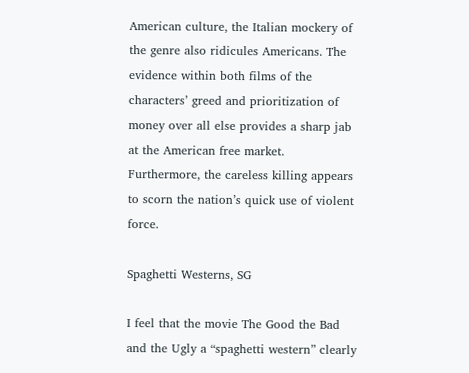American culture, the Italian mockery of the genre also ridicules Americans. The evidence within both films of the characters’ greed and prioritization of money over all else provides a sharp jab at the American free market. Furthermore, the careless killing appears to scorn the nation’s quick use of violent force.

Spaghetti Westerns, SG

I feel that the movie The Good the Bad and the Ugly a “spaghetti western” clearly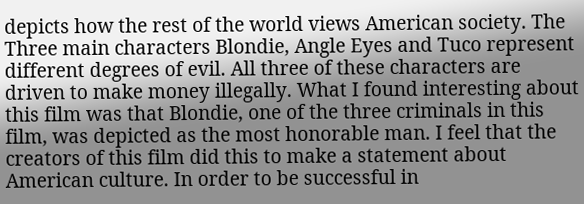depicts how the rest of the world views American society. The Three main characters Blondie, Angle Eyes and Tuco represent different degrees of evil. All three of these characters are driven to make money illegally. What I found interesting about this film was that Blondie, one of the three criminals in this film, was depicted as the most honorable man. I feel that the creators of this film did this to make a statement about American culture. In order to be successful in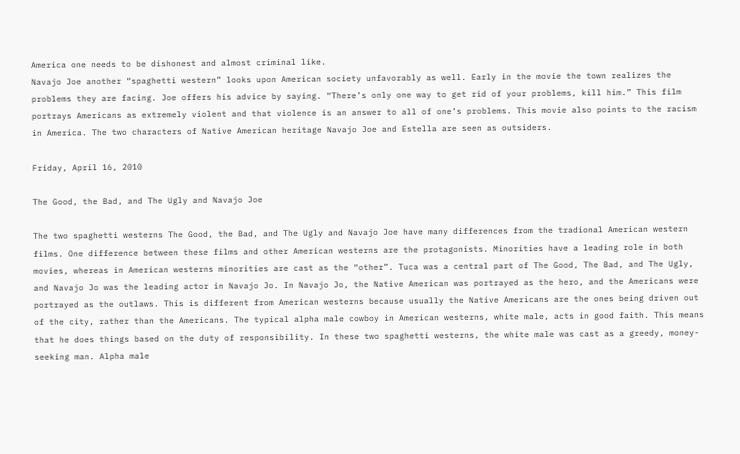America one needs to be dishonest and almost criminal like.
Navajo Joe another “spaghetti western” looks upon American society unfavorably as well. Early in the movie the town realizes the problems they are facing. Joe offers his advice by saying. “There’s only one way to get rid of your problems, kill him.” This film portrays Americans as extremely violent and that violence is an answer to all of one’s problems. This movie also points to the racism in America. The two characters of Native American heritage Navajo Joe and Estella are seen as outsiders.

Friday, April 16, 2010

The Good, the Bad, and The Ugly and Navajo Joe

The two spaghetti westerns The Good, the Bad, and The Ugly and Navajo Joe have many differences from the tradional American western films. One difference between these films and other American westerns are the protagonists. Minorities have a leading role in both movies, whereas in American westerns minorities are cast as the “other”. Tuca was a central part of The Good, The Bad, and The Ugly, and Navajo Jo was the leading actor in Navajo Jo. In Navajo Jo, the Native American was portrayed as the hero, and the Americans were portrayed as the outlaws. This is different from American westerns because usually the Native Americans are the ones being driven out of the city, rather than the Americans. The typical alpha male cowboy in American westerns, white male, acts in good faith. This means that he does things based on the duty of responsibility. In these two spaghetti westerns, the white male was cast as a greedy, money-seeking man. Alpha male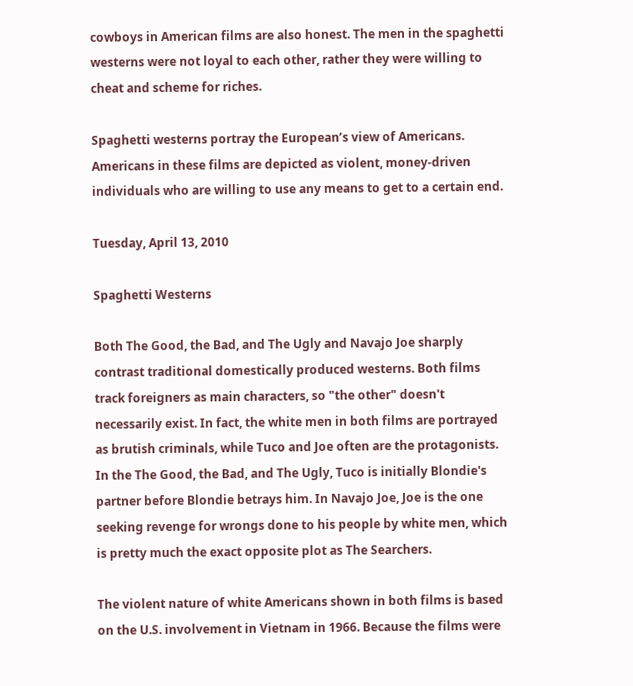cowboys in American films are also honest. The men in the spaghetti westerns were not loyal to each other, rather they were willing to cheat and scheme for riches.

Spaghetti westerns portray the European’s view of Americans. Americans in these films are depicted as violent, money-driven individuals who are willing to use any means to get to a certain end.

Tuesday, April 13, 2010

Spaghetti Westerns

Both The Good, the Bad, and The Ugly and Navajo Joe sharply contrast traditional domestically produced westerns. Both films track foreigners as main characters, so "the other" doesn't necessarily exist. In fact, the white men in both films are portrayed as brutish criminals, while Tuco and Joe often are the protagonists. In the The Good, the Bad, and The Ugly, Tuco is initially Blondie's partner before Blondie betrays him. In Navajo Joe, Joe is the one seeking revenge for wrongs done to his people by white men, which is pretty much the exact opposite plot as The Searchers.

The violent nature of white Americans shown in both films is based on the U.S. involvement in Vietnam in 1966. Because the films were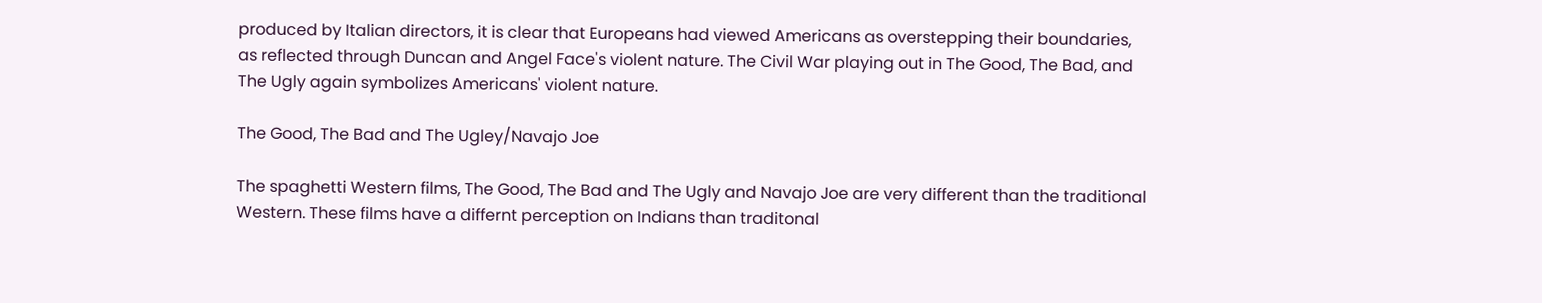produced by Italian directors, it is clear that Europeans had viewed Americans as overstepping their boundaries, as reflected through Duncan and Angel Face's violent nature. The Civil War playing out in The Good, The Bad, and The Ugly again symbolizes Americans' violent nature.

The Good, The Bad and The Ugley/Navajo Joe

The spaghetti Western films, The Good, The Bad and The Ugly and Navajo Joe are very different than the traditional Western. These films have a differnt perception on Indians than traditonal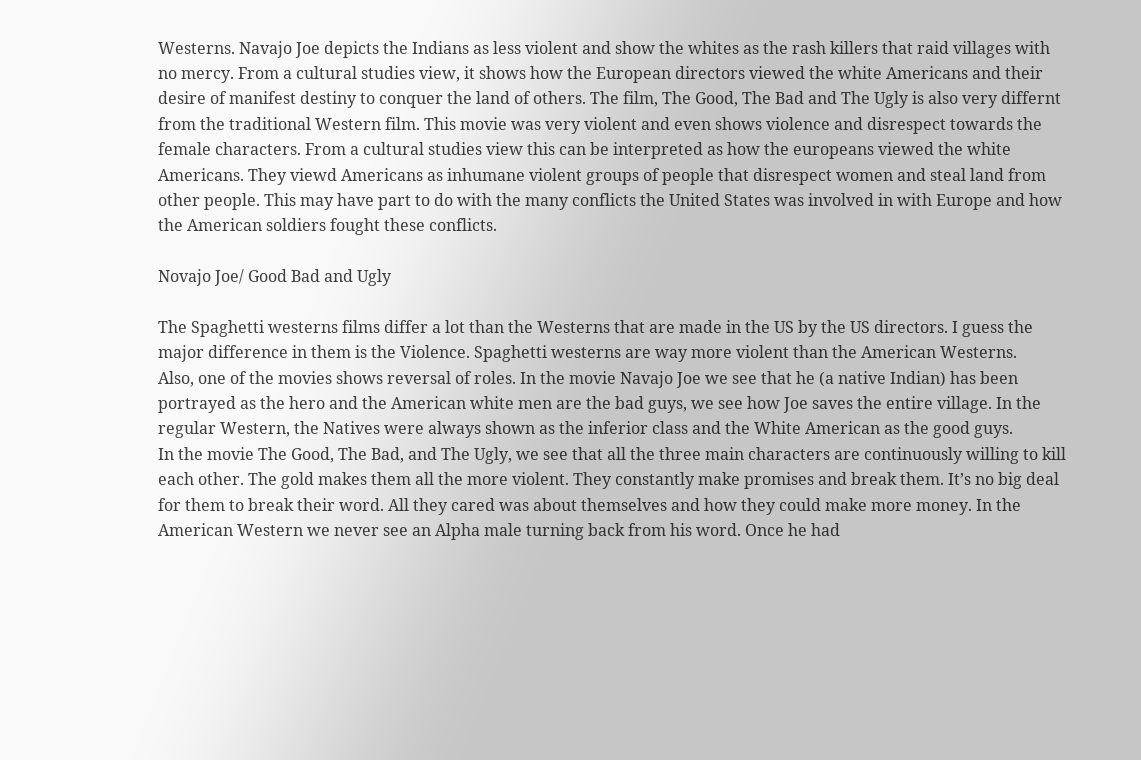Westerns. Navajo Joe depicts the Indians as less violent and show the whites as the rash killers that raid villages with no mercy. From a cultural studies view, it shows how the European directors viewed the white Americans and their desire of manifest destiny to conquer the land of others. The film, The Good, The Bad and The Ugly is also very differnt from the traditional Western film. This movie was very violent and even shows violence and disrespect towards the female characters. From a cultural studies view this can be interpreted as how the europeans viewed the white Americans. They viewd Americans as inhumane violent groups of people that disrespect women and steal land from other people. This may have part to do with the many conflicts the United States was involved in with Europe and how the American soldiers fought these conflicts.

Novajo Joe/ Good Bad and Ugly

The Spaghetti westerns films differ a lot than the Westerns that are made in the US by the US directors. I guess the major difference in them is the Violence. Spaghetti westerns are way more violent than the American Westerns.
Also, one of the movies shows reversal of roles. In the movie Navajo Joe we see that he (a native Indian) has been portrayed as the hero and the American white men are the bad guys, we see how Joe saves the entire village. In the regular Western, the Natives were always shown as the inferior class and the White American as the good guys.
In the movie The Good, The Bad, and The Ugly, we see that all the three main characters are continuously willing to kill each other. The gold makes them all the more violent. They constantly make promises and break them. It’s no big deal for them to break their word. All they cared was about themselves and how they could make more money. In the American Western we never see an Alpha male turning back from his word. Once he had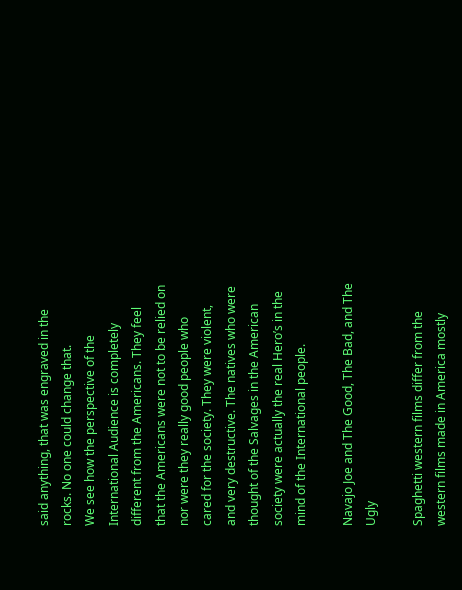said anything, that was engraved in the rocks. No one could change that.
We see how the perspective of the International Audience is completely different from the Americans. They feel that the Americans were not to be relied on nor were they really good people who cared for the society. They were violent, and very destructive. The natives who were thought of the Salvages in the American society were actually the real Hero’s in the mind of the International people.

Navajo Joe and The Good, The Bad, and The Ugly

Spaghetti western films differ from the western films made in America mostly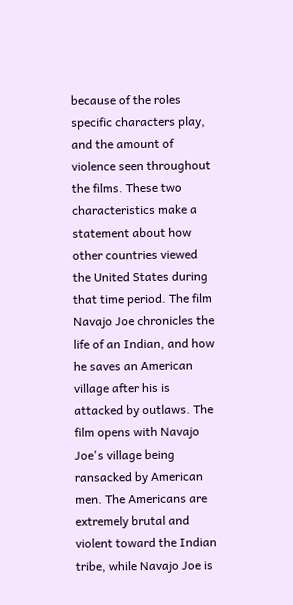because of the roles specific characters play, and the amount of violence seen throughout the films. These two characteristics make a statement about how other countries viewed the United States during that time period. The film Navajo Joe chronicles the life of an Indian, and how he saves an American village after his is attacked by outlaws. The film opens with Navajo Joe's village being ransacked by American men. The Americans are extremely brutal and violent toward the Indian tribe, while Navajo Joe is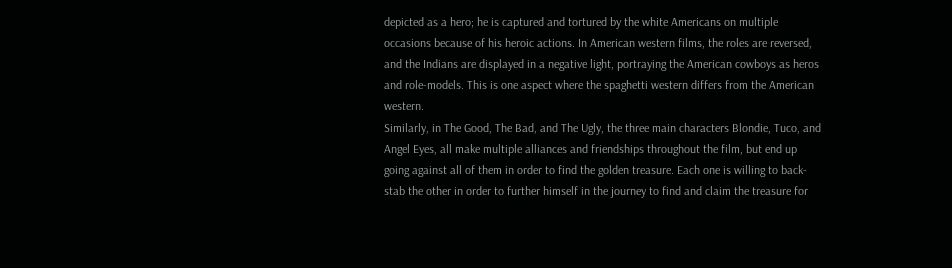depicted as a hero; he is captured and tortured by the white Americans on multiple occasions because of his heroic actions. In American western films, the roles are reversed, and the Indians are displayed in a negative light, portraying the American cowboys as heros and role-models. This is one aspect where the spaghetti western differs from the American western.
Similarly, in The Good, The Bad, and The Ugly, the three main characters Blondie, Tuco, and Angel Eyes, all make multiple alliances and friendships throughout the film, but end up going against all of them in order to find the golden treasure. Each one is willing to back-stab the other in order to further himself in the journey to find and claim the treasure for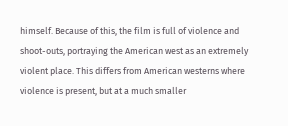himself. Because of this, the film is full of violence and shoot-outs, portraying the American west as an extremely violent place. This differs from American westerns where violence is present, but at a much smaller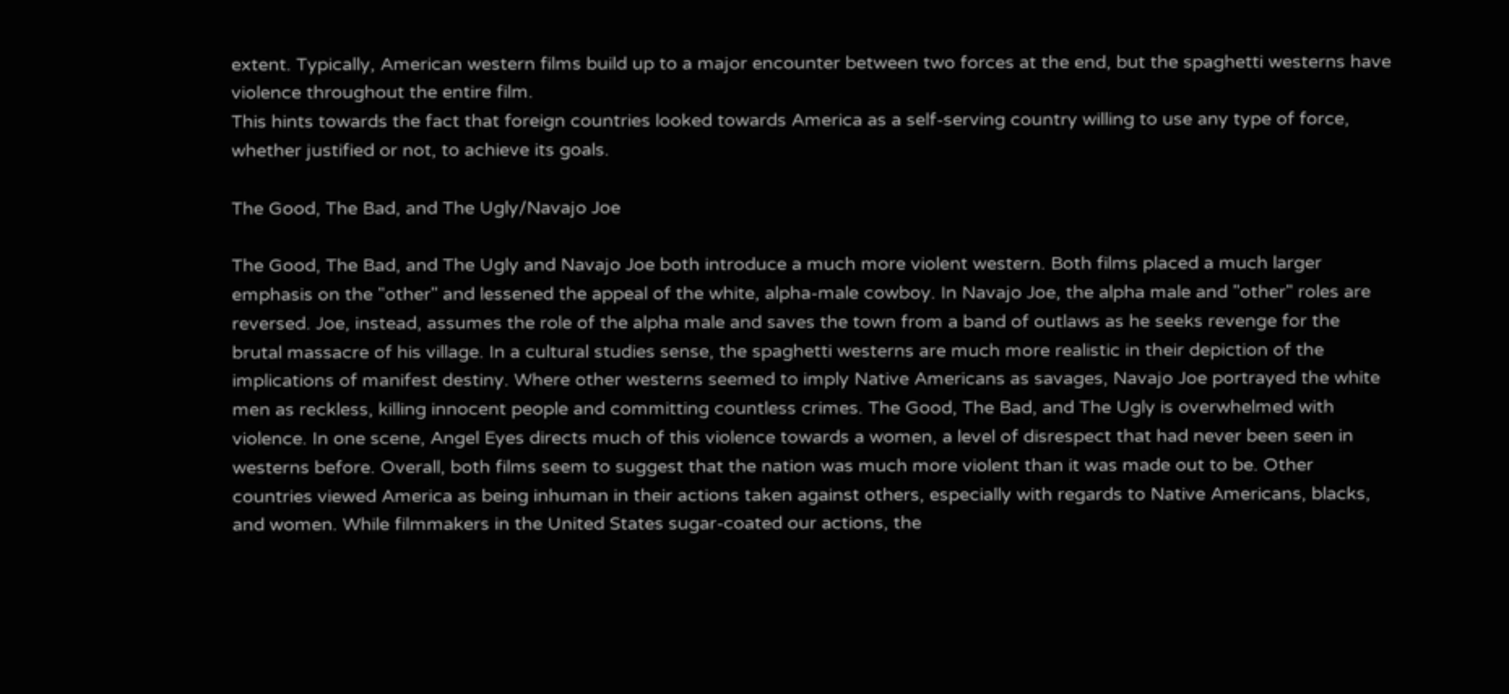extent. Typically, American western films build up to a major encounter between two forces at the end, but the spaghetti westerns have violence throughout the entire film.
This hints towards the fact that foreign countries looked towards America as a self-serving country willing to use any type of force, whether justified or not, to achieve its goals.

The Good, The Bad, and The Ugly/Navajo Joe

The Good, The Bad, and The Ugly and Navajo Joe both introduce a much more violent western. Both films placed a much larger emphasis on the "other" and lessened the appeal of the white, alpha-male cowboy. In Navajo Joe, the alpha male and "other" roles are reversed. Joe, instead, assumes the role of the alpha male and saves the town from a band of outlaws as he seeks revenge for the brutal massacre of his village. In a cultural studies sense, the spaghetti westerns are much more realistic in their depiction of the implications of manifest destiny. Where other westerns seemed to imply Native Americans as savages, Navajo Joe portrayed the white men as reckless, killing innocent people and committing countless crimes. The Good, The Bad, and The Ugly is overwhelmed with violence. In one scene, Angel Eyes directs much of this violence towards a women, a level of disrespect that had never been seen in westerns before. Overall, both films seem to suggest that the nation was much more violent than it was made out to be. Other countries viewed America as being inhuman in their actions taken against others, especially with regards to Native Americans, blacks, and women. While filmmakers in the United States sugar-coated our actions, the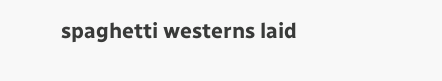spaghetti westerns laid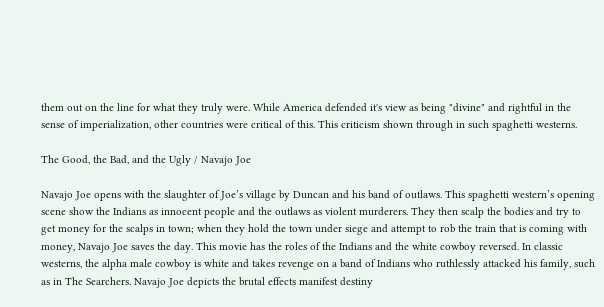them out on the line for what they truly were. While America defended it's view as being "divine" and rightful in the sense of imperialization, other countries were critical of this. This criticism shown through in such spaghetti westerns.

The Good, the Bad, and the Ugly / Navajo Joe

Navajo Joe opens with the slaughter of Joe’s village by Duncan and his band of outlaws. This spaghetti western’s opening scene show the Indians as innocent people and the outlaws as violent murderers. They then scalp the bodies and try to get money for the scalps in town; when they hold the town under siege and attempt to rob the train that is coming with money, Navajo Joe saves the day. This movie has the roles of the Indians and the white cowboy reversed. In classic westerns, the alpha male cowboy is white and takes revenge on a band of Indians who ruthlessly attacked his family, such as in The Searchers. Navajo Joe depicts the brutal effects manifest destiny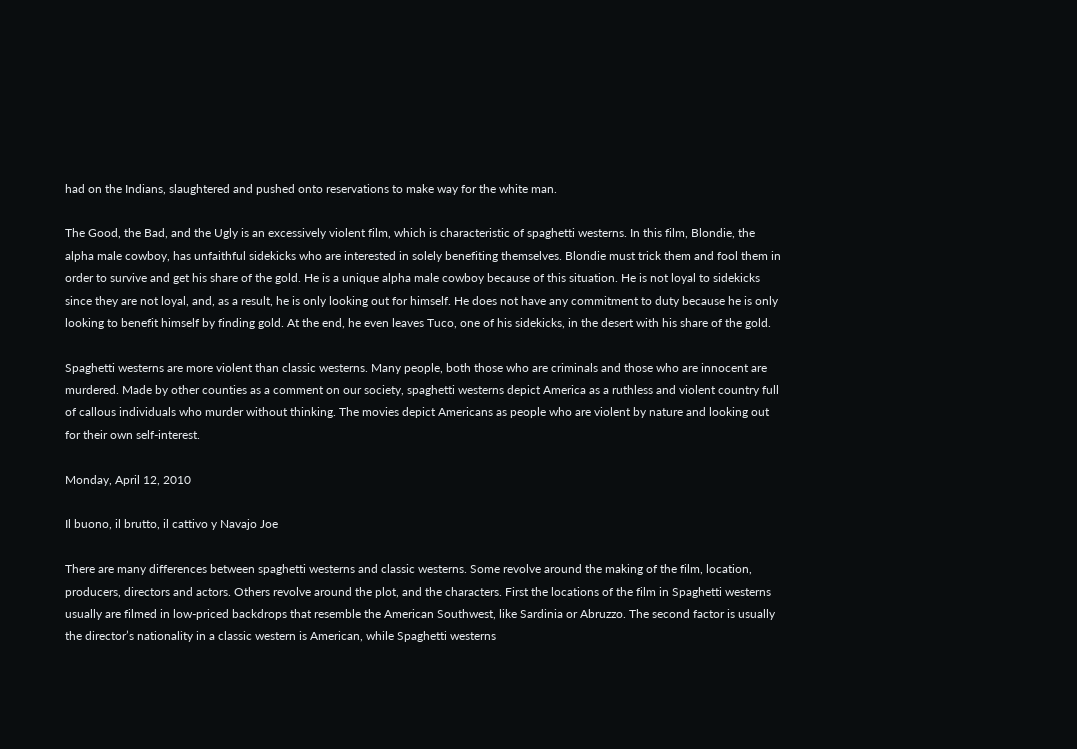had on the Indians, slaughtered and pushed onto reservations to make way for the white man.

The Good, the Bad, and the Ugly is an excessively violent film, which is characteristic of spaghetti westerns. In this film, Blondie, the alpha male cowboy, has unfaithful sidekicks who are interested in solely benefiting themselves. Blondie must trick them and fool them in order to survive and get his share of the gold. He is a unique alpha male cowboy because of this situation. He is not loyal to sidekicks since they are not loyal, and, as a result, he is only looking out for himself. He does not have any commitment to duty because he is only looking to benefit himself by finding gold. At the end, he even leaves Tuco, one of his sidekicks, in the desert with his share of the gold.

Spaghetti westerns are more violent than classic westerns. Many people, both those who are criminals and those who are innocent are murdered. Made by other counties as a comment on our society, spaghetti westerns depict America as a ruthless and violent country full of callous individuals who murder without thinking. The movies depict Americans as people who are violent by nature and looking out for their own self-interest.

Monday, April 12, 2010

Il buono, il brutto, il cattivo y Navajo Joe

There are many differences between spaghetti westerns and classic westerns. Some revolve around the making of the film, location, producers, directors and actors. Others revolve around the plot, and the characters. First the locations of the film in Spaghetti westerns usually are filmed in low-priced backdrops that resemble the American Southwest, like Sardinia or Abruzzo. The second factor is usually the director’s nationality in a classic western is American, while Spaghetti westerns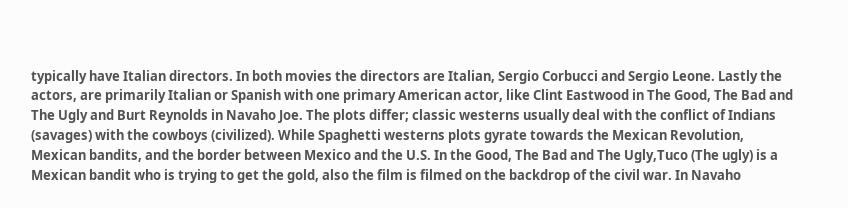typically have Italian directors. In both movies the directors are Italian, Sergio Corbucci and Sergio Leone. Lastly the actors, are primarily Italian or Spanish with one primary American actor, like Clint Eastwood in The Good, The Bad and The Ugly and Burt Reynolds in Navaho Joe. The plots differ; classic westerns usually deal with the conflict of Indians (savages) with the cowboys (civilized). While Spaghetti westerns plots gyrate towards the Mexican Revolution, Mexican bandits, and the border between Mexico and the U.S. In the Good, The Bad and The Ugly,Tuco (The ugly) is a Mexican bandit who is trying to get the gold, also the film is filmed on the backdrop of the civil war. In Navaho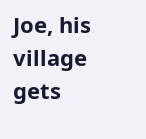Joe, his village gets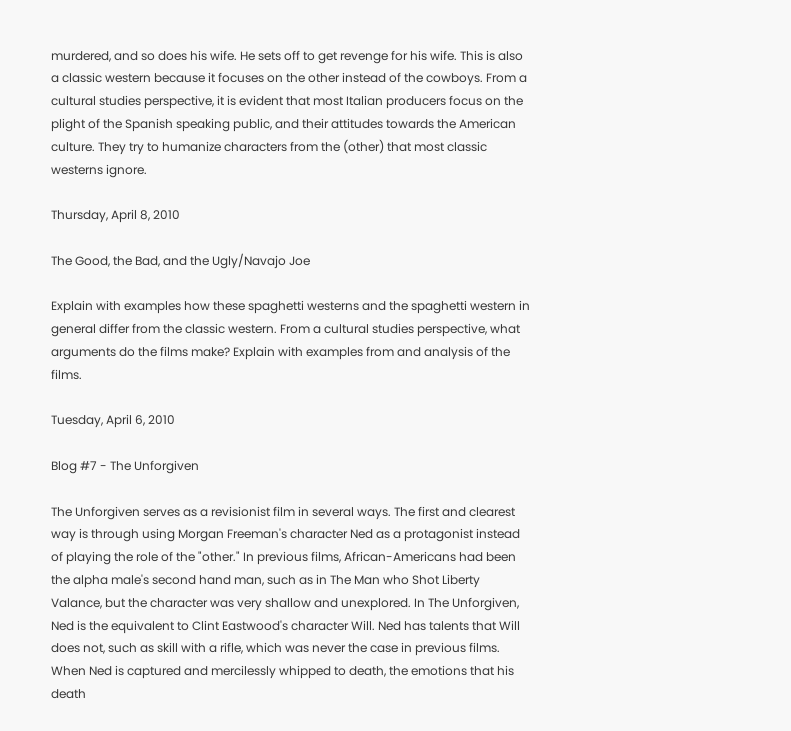murdered, and so does his wife. He sets off to get revenge for his wife. This is also a classic western because it focuses on the other instead of the cowboys. From a cultural studies perspective, it is evident that most Italian producers focus on the plight of the Spanish speaking public, and their attitudes towards the American culture. They try to humanize characters from the (other) that most classic westerns ignore.

Thursday, April 8, 2010

The Good, the Bad, and the Ugly/Navajo Joe

Explain with examples how these spaghetti westerns and the spaghetti western in general differ from the classic western. From a cultural studies perspective, what arguments do the films make? Explain with examples from and analysis of the films.

Tuesday, April 6, 2010

Blog #7 - The Unforgiven

The Unforgiven serves as a revisionist film in several ways. The first and clearest way is through using Morgan Freeman's character Ned as a protagonist instead of playing the role of the "other." In previous films, African-Americans had been the alpha male's second hand man, such as in The Man who Shot Liberty Valance, but the character was very shallow and unexplored. In The Unforgiven, Ned is the equivalent to Clint Eastwood's character Will. Ned has talents that Will does not, such as skill with a rifle, which was never the case in previous films. When Ned is captured and mercilessly whipped to death, the emotions that his death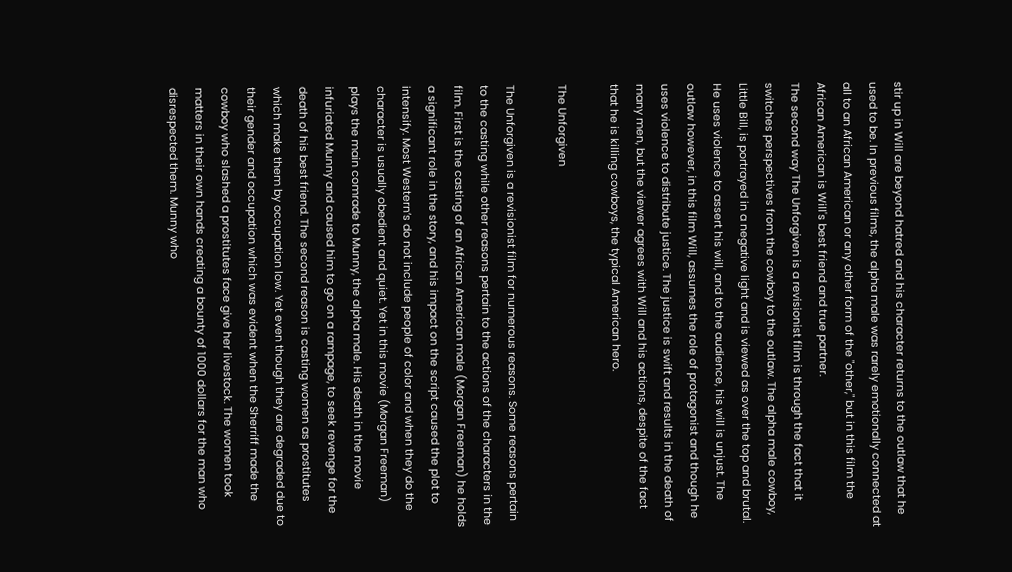stir up in Will are beyond hatred and his character returns to the outlaw that he used to be. In previous films, the alpha male was rarely emotionally connected at all to an African American or any other form of the "other," but in this film the African American is Will's best friend and true partner.
The second way The Unforgiven is a revisionist film is through the fact that it switches perspectives from the cowboy to the outlaw. The alpha male cowboy, Little Bill, is portrayed in a negative light and is viewed as over the top and brutal. He uses violence to assert his will, and to the audience, his will is unjust. The outlaw however, in this film Will, assumes the role of protagonist and though he uses violence to distribute justice. The justice is swift and results in the death of many men, but the viewer agrees with Will and his actions, despite of the fact that he is killing cowboys, the typical American hero.

The Unforgiven

The Unforgiven is a revisionist film for numerous reasons. Some reasons pertain to the casting while other reasons pertain to the actions of the characters in the film. First is the casting of an African American male (Morgan Freeman) he holds a significant role in the story, and his impact on the script caused the plot to intensify. Most Western’s do not include people of color and when they do the character is usually obedient and quiet. Yet in this movie (Morgan Freeman) plays the main comrade to Munny, the alpha male. His death in the movie infuriated Munny and caused him to go on a rampage, to seek revenge for the death of his best friend. The second reason is casting women as prostitutes which make them by occupation low. Yet even though they are degraded due to their gender and occupation which was evident when the Sherriff made the cowboy who slashed a prostitutes face give her livestock. The women took matters in their own hands creating a bounty of 1000 dollars for the man who disrespected them. Munny who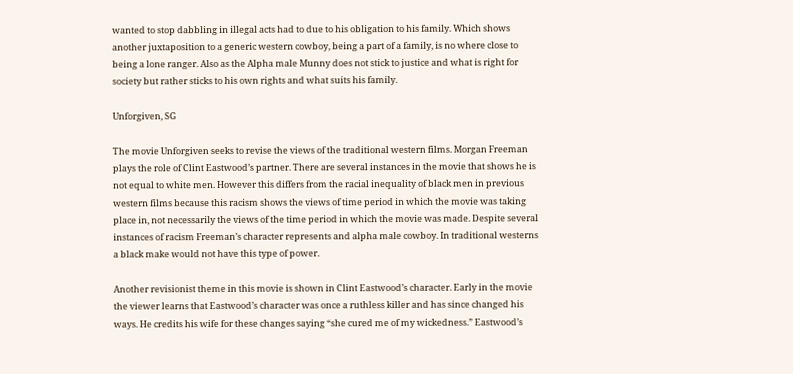wanted to stop dabbling in illegal acts had to due to his obligation to his family. Which shows another juxtaposition to a generic western cowboy, being a part of a family, is no where close to being a lone ranger. Also as the Alpha male Munny does not stick to justice and what is right for society but rather sticks to his own rights and what suits his family.

Unforgiven, SG

The movie Unforgiven seeks to revise the views of the traditional western films. Morgan Freeman plays the role of Clint Eastwood’s partner. There are several instances in the movie that shows he is not equal to white men. However this differs from the racial inequality of black men in previous western films because this racism shows the views of time period in which the movie was taking place in, not necessarily the views of the time period in which the movie was made. Despite several instances of racism Freeman’s character represents and alpha male cowboy. In traditional westerns a black make would not have this type of power.

Another revisionist theme in this movie is shown in Clint Eastwood’s character. Early in the movie the viewer learns that Eastwood’s character was once a ruthless killer and has since changed his ways. He credits his wife for these changes saying “she cured me of my wickedness.” Eastwood’s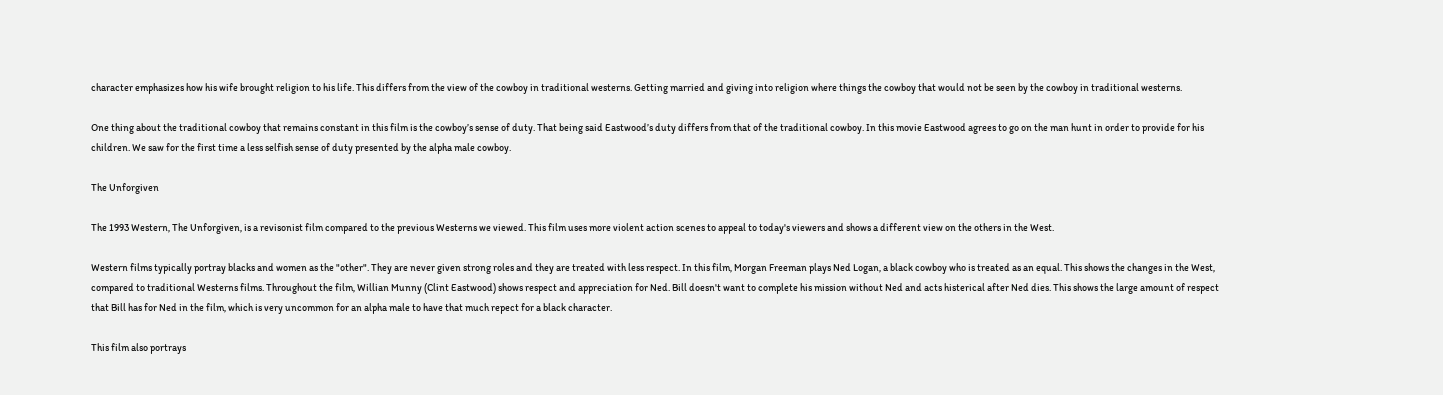character emphasizes how his wife brought religion to his life. This differs from the view of the cowboy in traditional westerns. Getting married and giving into religion where things the cowboy that would not be seen by the cowboy in traditional westerns.

One thing about the traditional cowboy that remains constant in this film is the cowboy’s sense of duty. That being said Eastwood’s duty differs from that of the traditional cowboy. In this movie Eastwood agrees to go on the man hunt in order to provide for his children. We saw for the first time a less selfish sense of duty presented by the alpha male cowboy.

The Unforgiven

The 1993 Western, The Unforgiven, is a revisonist film compared to the previous Westerns we viewed. This film uses more violent action scenes to appeal to today's viewers and shows a different view on the others in the West.

Western films typically portray blacks and women as the "other". They are never given strong roles and they are treated with less respect. In this film, Morgan Freeman plays Ned Logan, a black cowboy who is treated as an equal. This shows the changes in the West, compared to traditional Westerns films. Throughout the film, Willian Munny (Clint Eastwood) shows respect and appreciation for Ned. Bill doesn't want to complete his mission without Ned and acts histerical after Ned dies. This shows the large amount of respect that Bill has for Ned in the film, which is very uncommon for an alpha male to have that much repect for a black character.

This film also portrays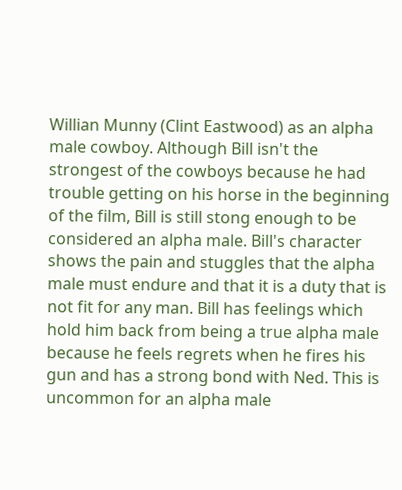Willian Munny (Clint Eastwood) as an alpha male cowboy. Although Bill isn't the strongest of the cowboys because he had trouble getting on his horse in the beginning of the film, Bill is still stong enough to be considered an alpha male. Bill's character shows the pain and stuggles that the alpha male must endure and that it is a duty that is not fit for any man. Bill has feelings which hold him back from being a true alpha male because he feels regrets when he fires his gun and has a strong bond with Ned. This is uncommon for an alpha male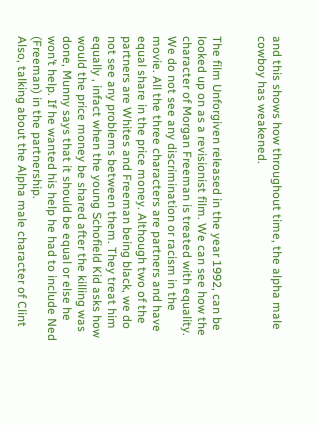and this shows how throughout time, the alpha male cowboy has weakened.


The film Unforgiven released in the year 1992, can be looked up on as a revisionist film. We can see how the character of Morgan Freeman is treated with equality. We do not see any discrimination or racism in the movie. All the three characters are partners and have equal share in the price money. Although two of the partners are Whites and Freeman being black, we do not see any problems between them. They treat him equally , infact when the young Schofield Kid asks how would the price money be shared after the killing was done, Munny says that it should be equal or else he won’t help. If he wanted his help he had to include Ned (Freeman) in the partnership.
Also, talking about the Alpha male character of Clint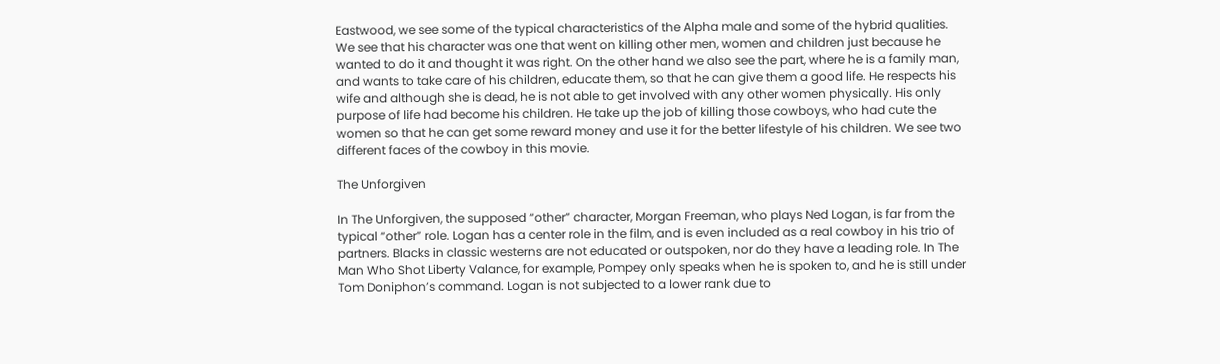Eastwood, we see some of the typical characteristics of the Alpha male and some of the hybrid qualities. We see that his character was one that went on killing other men, women and children just because he wanted to do it and thought it was right. On the other hand we also see the part, where he is a family man, and wants to take care of his children, educate them, so that he can give them a good life. He respects his wife and although she is dead, he is not able to get involved with any other women physically. His only purpose of life had become his children. He take up the job of killing those cowboys, who had cute the women so that he can get some reward money and use it for the better lifestyle of his children. We see two different faces of the cowboy in this movie.

The Unforgiven

In The Unforgiven, the supposed “other” character, Morgan Freeman, who plays Ned Logan, is far from the typical “other” role. Logan has a center role in the film, and is even included as a real cowboy in his trio of partners. Blacks in classic westerns are not educated or outspoken, nor do they have a leading role. In The Man Who Shot Liberty Valance, for example, Pompey only speaks when he is spoken to, and he is still under Tom Doniphon’s command. Logan is not subjected to a lower rank due to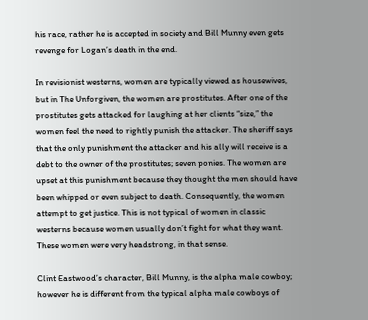his race, rather he is accepted in society and Bill Munny even gets revenge for Logan’s death in the end.

In revisionist westerns, women are typically viewed as housewives, but in The Unforgiven, the women are prostitutes. After one of the prostitutes gets attacked for laughing at her clients “size,” the women feel the need to rightly punish the attacker. The sheriff says that the only punishment the attacker and his ally will receive is a debt to the owner of the prostitutes; seven ponies. The women are upset at this punishment because they thought the men should have been whipped or even subject to death. Consequently, the women attempt to get justice. This is not typical of women in classic westerns because women usually don’t fight for what they want. These women were very headstrong, in that sense.

Clint Eastwood’s character, Bill Munny, is the alpha male cowboy; however he is different from the typical alpha male cowboys of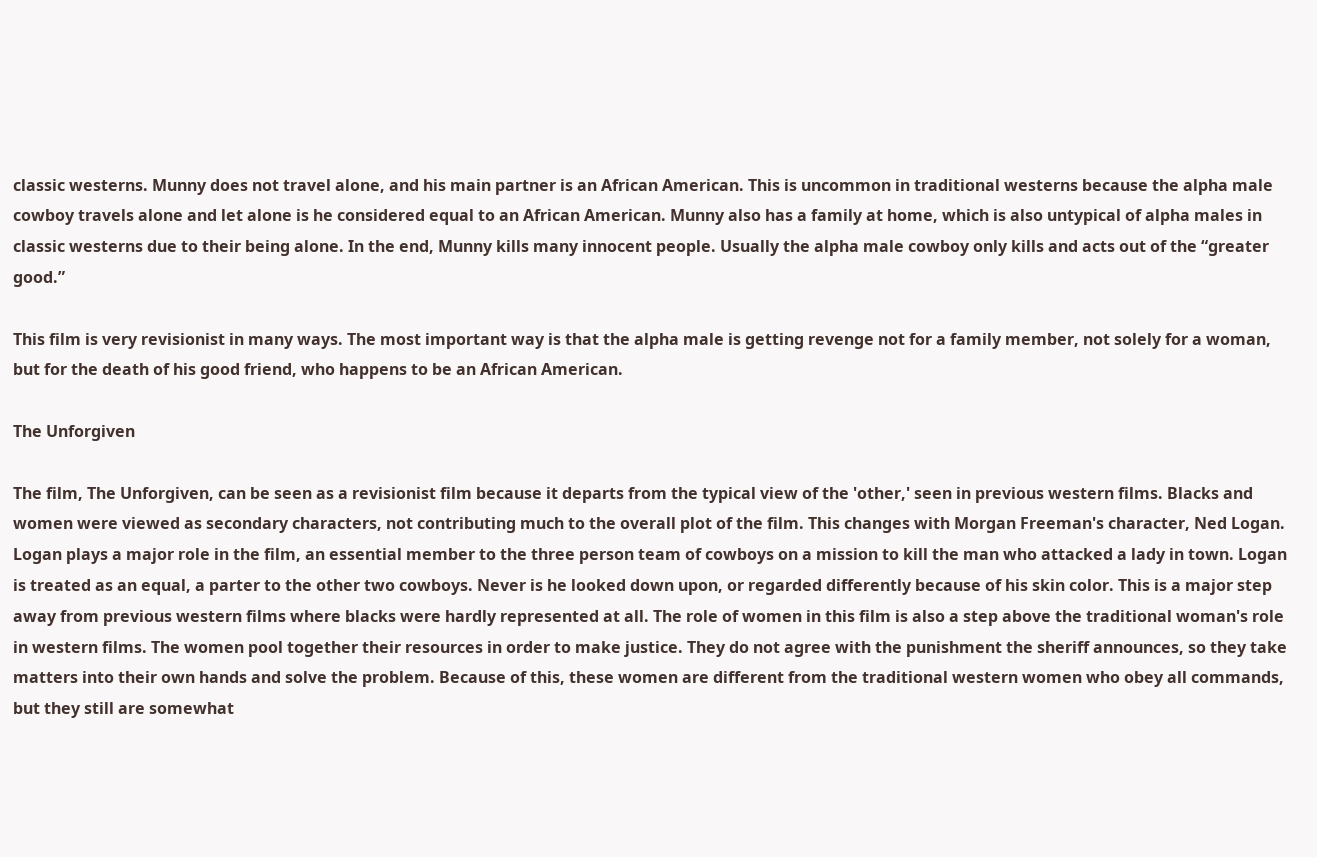classic westerns. Munny does not travel alone, and his main partner is an African American. This is uncommon in traditional westerns because the alpha male cowboy travels alone and let alone is he considered equal to an African American. Munny also has a family at home, which is also untypical of alpha males in classic westerns due to their being alone. In the end, Munny kills many innocent people. Usually the alpha male cowboy only kills and acts out of the “greater good.”

This film is very revisionist in many ways. The most important way is that the alpha male is getting revenge not for a family member, not solely for a woman, but for the death of his good friend, who happens to be an African American.

The Unforgiven

The film, The Unforgiven, can be seen as a revisionist film because it departs from the typical view of the 'other,' seen in previous western films. Blacks and women were viewed as secondary characters, not contributing much to the overall plot of the film. This changes with Morgan Freeman's character, Ned Logan. Logan plays a major role in the film, an essential member to the three person team of cowboys on a mission to kill the man who attacked a lady in town. Logan is treated as an equal, a parter to the other two cowboys. Never is he looked down upon, or regarded differently because of his skin color. This is a major step away from previous western films where blacks were hardly represented at all. The role of women in this film is also a step above the traditional woman's role in western films. The women pool together their resources in order to make justice. They do not agree with the punishment the sheriff announces, so they take matters into their own hands and solve the problem. Because of this, these women are different from the traditional western women who obey all commands, but they still are somewhat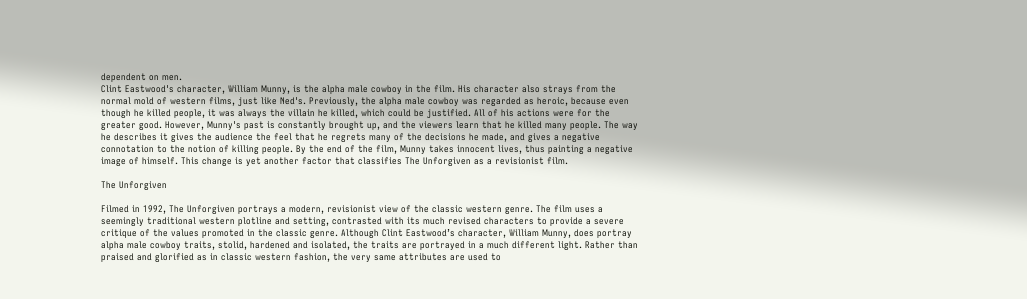dependent on men.
Clint Eastwood's character, William Munny, is the alpha male cowboy in the film. His character also strays from the normal mold of western films, just like Ned's. Previously, the alpha male cowboy was regarded as heroic, because even though he killed people, it was always the villain he killed, which could be justified. All of his actions were for the greater good. However, Munny's past is constantly brought up, and the viewers learn that he killed many people. The way he describes it gives the audience the feel that he regrets many of the decisions he made, and gives a negative connotation to the notion of killing people. By the end of the film, Munny takes innocent lives, thus painting a negative image of himself. This change is yet another factor that classifies The Unforgiven as a revisionist film.

The Unforgiven

Filmed in 1992, The Unforgiven portrays a modern, revisionist view of the classic western genre. The film uses a seemingly traditional western plotline and setting, contrasted with its much revised characters to provide a severe critique of the values promoted in the classic genre. Although Clint Eastwood’s character, William Munny, does portray alpha male cowboy traits, stolid, hardened and isolated, the traits are portrayed in a much different light. Rather than praised and glorified as in classic western fashion, the very same attributes are used to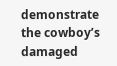demonstrate the cowboy’s damaged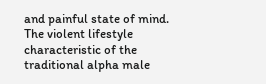and painful state of mind. The violent lifestyle characteristic of the traditional alpha male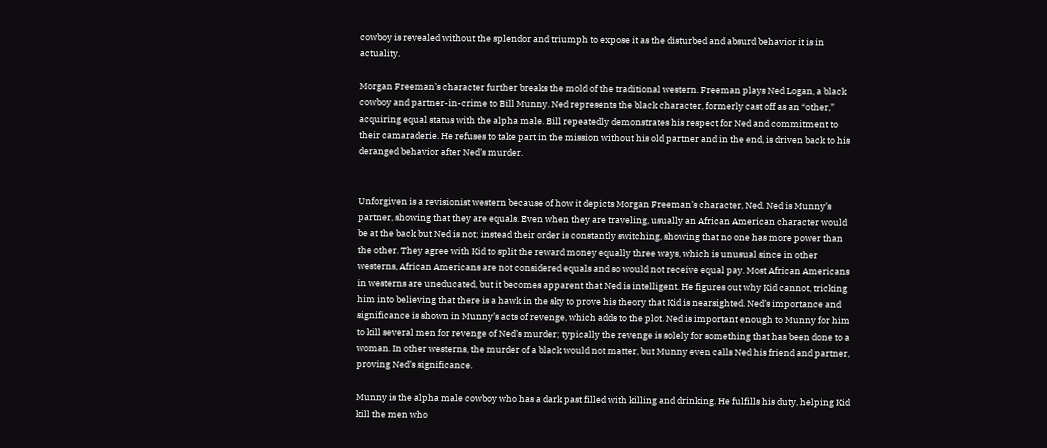cowboy is revealed without the splendor and triumph to expose it as the disturbed and absurd behavior it is in actuality.

Morgan Freeman’s character further breaks the mold of the traditional western. Freeman plays Ned Logan, a black cowboy and partner-in-crime to Bill Munny. Ned represents the black character, formerly cast off as an “other,” acquiring equal status with the alpha male. Bill repeatedly demonstrates his respect for Ned and commitment to their camaraderie. He refuses to take part in the mission without his old partner and in the end, is driven back to his deranged behavior after Ned’s murder.


Unforgiven is a revisionist western because of how it depicts Morgan Freeman’s character, Ned. Ned is Munny’s partner, showing that they are equals. Even when they are traveling, usually an African American character would be at the back but Ned is not; instead their order is constantly switching, showing that no one has more power than the other. They agree with Kid to split the reward money equally three ways, which is unusual since in other westerns, African Americans are not considered equals and so would not receive equal pay. Most African Americans in westerns are uneducated, but it becomes apparent that Ned is intelligent. He figures out why Kid cannot, tricking him into believing that there is a hawk in the sky to prove his theory that Kid is nearsighted. Ned’s importance and significance is shown in Munny’s acts of revenge, which adds to the plot. Ned is important enough to Munny for him to kill several men for revenge of Ned’s murder; typically the revenge is solely for something that has been done to a woman. In other westerns, the murder of a black would not matter, but Munny even calls Ned his friend and partner, proving Ned’s significance.

Munny is the alpha male cowboy who has a dark past filled with killing and drinking. He fulfills his duty, helping Kid kill the men who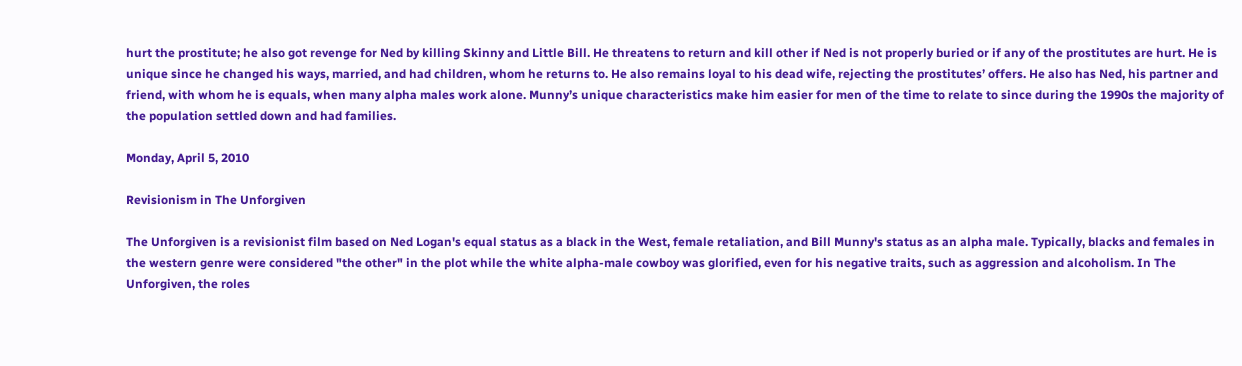hurt the prostitute; he also got revenge for Ned by killing Skinny and Little Bill. He threatens to return and kill other if Ned is not properly buried or if any of the prostitutes are hurt. He is unique since he changed his ways, married, and had children, whom he returns to. He also remains loyal to his dead wife, rejecting the prostitutes’ offers. He also has Ned, his partner and friend, with whom he is equals, when many alpha males work alone. Munny’s unique characteristics make him easier for men of the time to relate to since during the 1990s the majority of the population settled down and had families.

Monday, April 5, 2010

Revisionism in The Unforgiven

The Unforgiven is a revisionist film based on Ned Logan's equal status as a black in the West, female retaliation, and Bill Munny's status as an alpha male. Typically, blacks and females in the western genre were considered "the other" in the plot while the white alpha-male cowboy was glorified, even for his negative traits, such as aggression and alcoholism. In The Unforgiven, the roles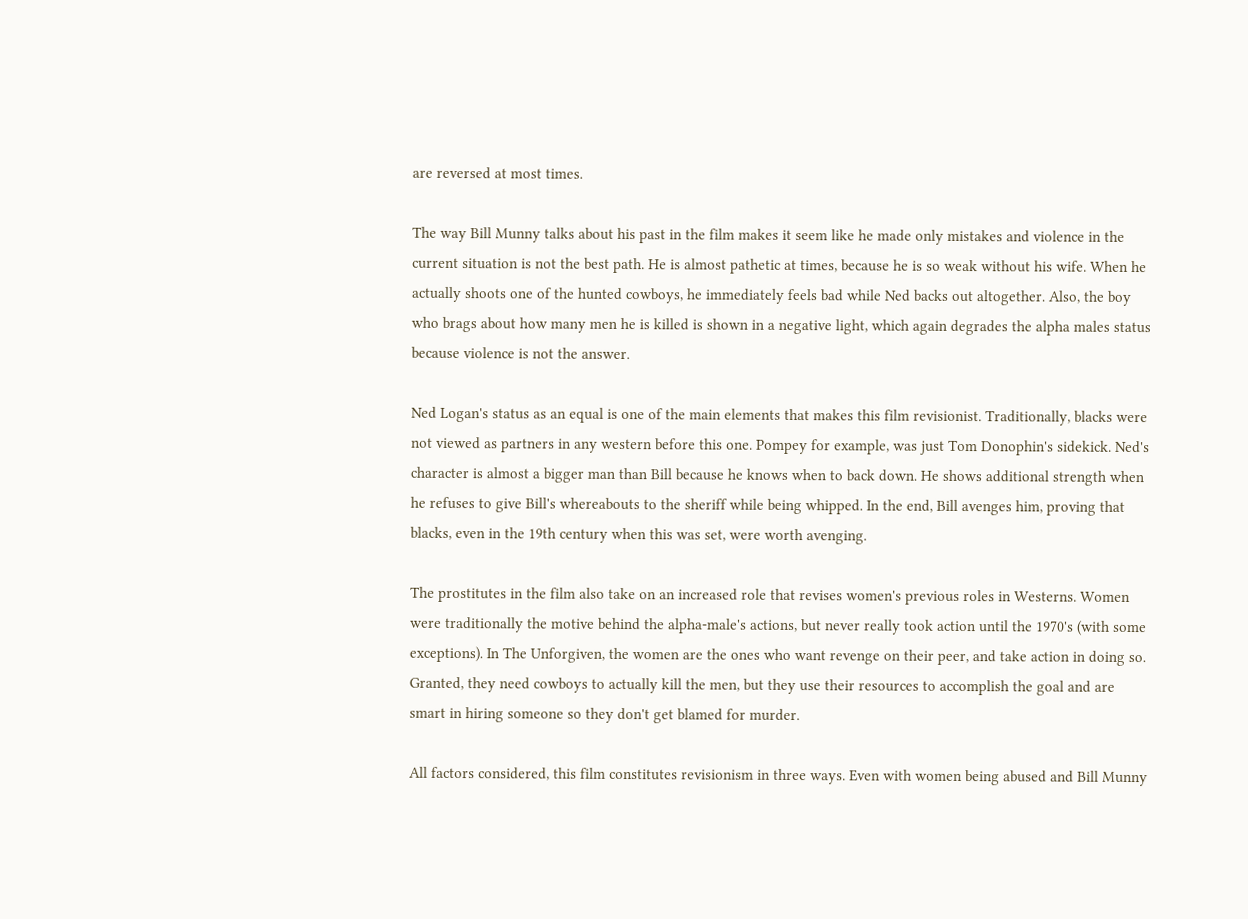are reversed at most times.

The way Bill Munny talks about his past in the film makes it seem like he made only mistakes and violence in the current situation is not the best path. He is almost pathetic at times, because he is so weak without his wife. When he actually shoots one of the hunted cowboys, he immediately feels bad while Ned backs out altogether. Also, the boy who brags about how many men he is killed is shown in a negative light, which again degrades the alpha males status because violence is not the answer.

Ned Logan's status as an equal is one of the main elements that makes this film revisionist. Traditionally, blacks were not viewed as partners in any western before this one. Pompey for example, was just Tom Donophin's sidekick. Ned's character is almost a bigger man than Bill because he knows when to back down. He shows additional strength when he refuses to give Bill's whereabouts to the sheriff while being whipped. In the end, Bill avenges him, proving that blacks, even in the 19th century when this was set, were worth avenging.

The prostitutes in the film also take on an increased role that revises women's previous roles in Westerns. Women were traditionally the motive behind the alpha-male's actions, but never really took action until the 1970's (with some exceptions). In The Unforgiven, the women are the ones who want revenge on their peer, and take action in doing so. Granted, they need cowboys to actually kill the men, but they use their resources to accomplish the goal and are smart in hiring someone so they don't get blamed for murder.

All factors considered, this film constitutes revisionism in three ways. Even with women being abused and Bill Munny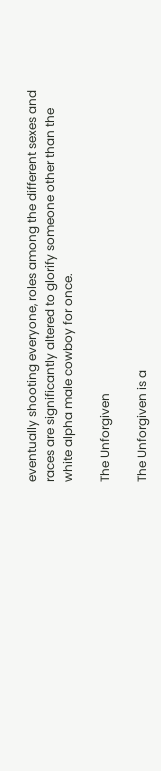eventually shooting everyone, roles among the different sexes and races are significantly altered to glorify someone other than the white alpha male cowboy for once.

The Unforgiven

The Unforgiven is a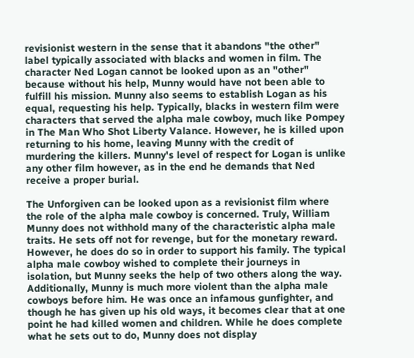revisionist western in the sense that it abandons "the other" label typically associated with blacks and women in film. The character Ned Logan cannot be looked upon as an "other" because without his help, Munny would have not been able to fulfill his mission. Munny also seems to establish Logan as his equal, requesting his help. Typically, blacks in western film were characters that served the alpha male cowboy, much like Pompey in The Man Who Shot Liberty Valance. However, he is killed upon returning to his home, leaving Munny with the credit of murdering the killers. Munny's level of respect for Logan is unlike any other film however, as in the end he demands that Ned receive a proper burial.

The Unforgiven can be looked upon as a revisionist film where the role of the alpha male cowboy is concerned. Truly, William Munny does not withhold many of the characteristic alpha male traits. He sets off not for revenge, but for the monetary reward. However, he does do so in order to support his family. The typical alpha male cowboy wished to complete their journeys in isolation, but Munny seeks the help of two others along the way. Additionally, Munny is much more violent than the alpha male cowboys before him. He was once an infamous gunfighter, and though he has given up his old ways, it becomes clear that at one point he had killed women and children. While he does complete what he sets out to do, Munny does not display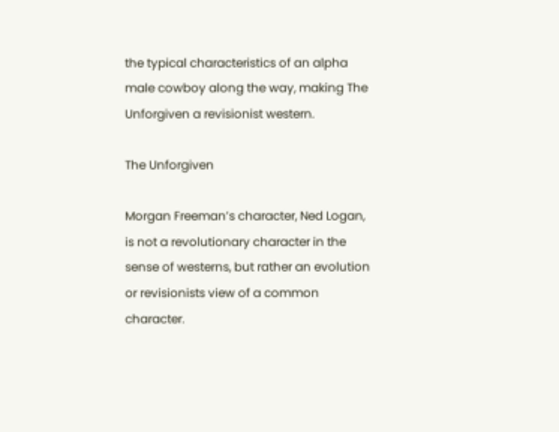the typical characteristics of an alpha male cowboy along the way, making The Unforgiven a revisionist western.

The Unforgiven

Morgan Freeman’s character, Ned Logan, is not a revolutionary character in the sense of westerns, but rather an evolution or revisionists view of a common character.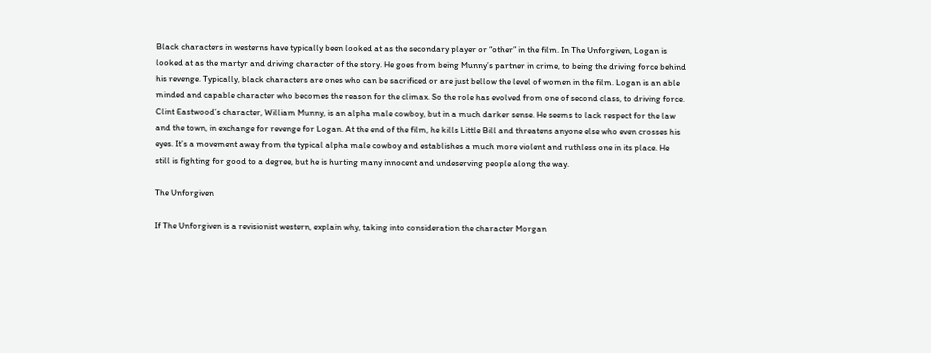Black characters in westerns have typically been looked at as the secondary player or “other” in the film. In The Unforgiven, Logan is looked at as the martyr and driving character of the story. He goes from being Munny’s partner in crime, to being the driving force behind his revenge. Typically, black characters are ones who can be sacrificed or are just bellow the level of women in the film. Logan is an able minded and capable character who becomes the reason for the climax. So the role has evolved from one of second class, to driving force.
Clint Eastwood’s character, William Munny, is an alpha male cowboy, but in a much darker sense. He seems to lack respect for the law and the town, in exchange for revenge for Logan. At the end of the film, he kills Little Bill and threatens anyone else who even crosses his eyes. It’s a movement away from the typical alpha male cowboy and establishes a much more violent and ruthless one in its place. He still is fighting for good to a degree, but he is hurting many innocent and undeserving people along the way.

The Unforgiven

If The Unforgiven is a revisionist western, explain why, taking into consideration the character Morgan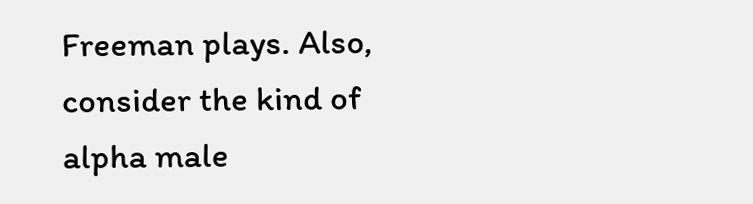Freeman plays. Also, consider the kind of alpha male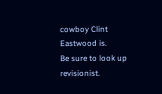cowboy Clint Eastwood is.
Be sure to look up revisionist.